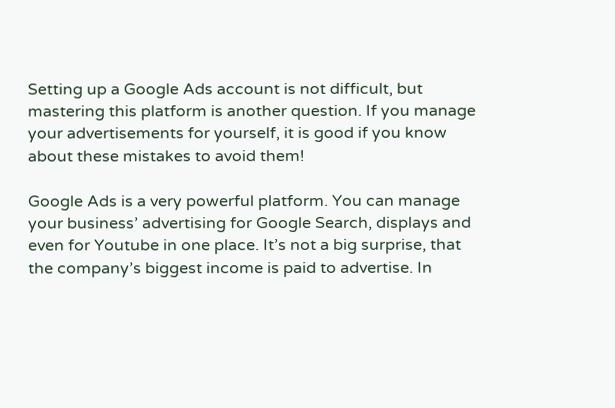Setting up a Google Ads account is not difficult, but mastering this platform is another question. If you manage your advertisements for yourself, it is good if you know about these mistakes to avoid them!

Google Ads is a very powerful platform. You can manage your business’ advertising for Google Search, displays and even for Youtube in one place. It’s not a big surprise, that the company’s biggest income is paid to advertise. In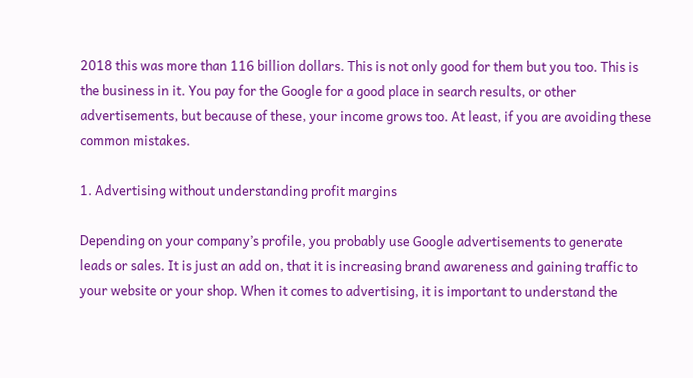2018 this was more than 116 billion dollars. This is not only good for them but you too. This is the business in it. You pay for the Google for a good place in search results, or other advertisements, but because of these, your income grows too. At least, if you are avoiding these common mistakes.

1. Advertising without understanding profit margins

Depending on your company’s profile, you probably use Google advertisements to generate leads or sales. It is just an add on, that it is increasing brand awareness and gaining traffic to your website or your shop. When it comes to advertising, it is important to understand the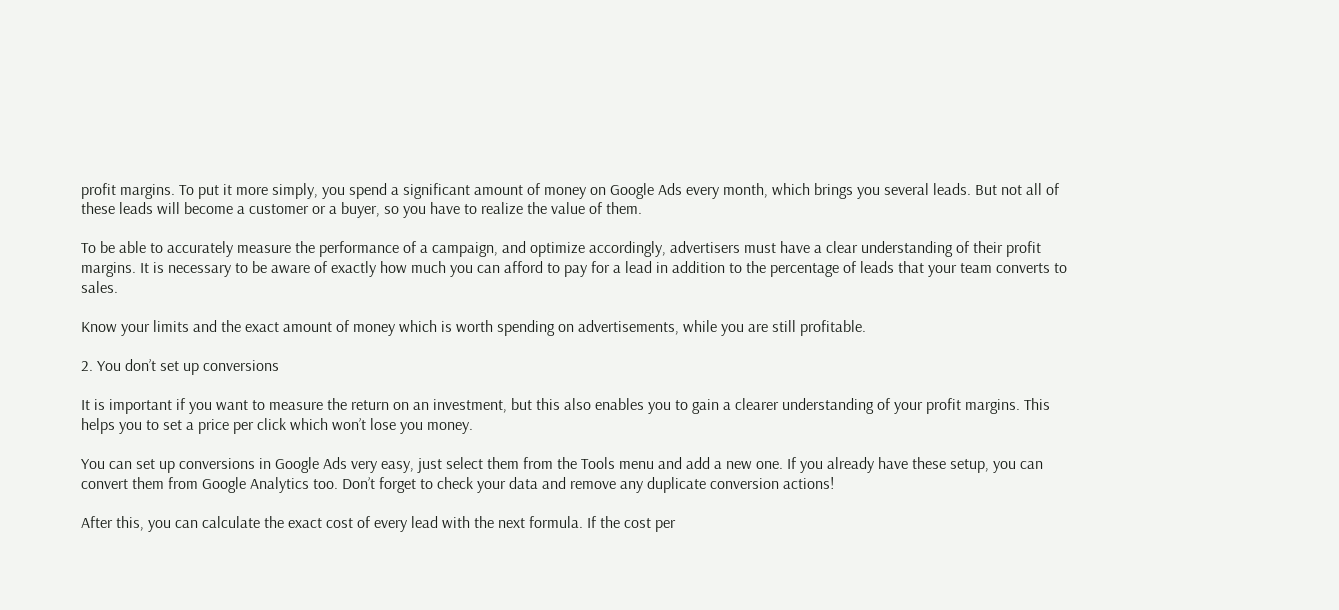profit margins. To put it more simply, you spend a significant amount of money on Google Ads every month, which brings you several leads. But not all of these leads will become a customer or a buyer, so you have to realize the value of them.

To be able to accurately measure the performance of a campaign, and optimize accordingly, advertisers must have a clear understanding of their profit margins. It is necessary to be aware of exactly how much you can afford to pay for a lead in addition to the percentage of leads that your team converts to sales.

Know your limits and the exact amount of money which is worth spending on advertisements, while you are still profitable.

2. You don’t set up conversions

It is important if you want to measure the return on an investment, but this also enables you to gain a clearer understanding of your profit margins. This helps you to set a price per click which won’t lose you money.

You can set up conversions in Google Ads very easy, just select them from the Tools menu and add a new one. If you already have these setup, you can convert them from Google Analytics too. Don’t forget to check your data and remove any duplicate conversion actions!

After this, you can calculate the exact cost of every lead with the next formula. If the cost per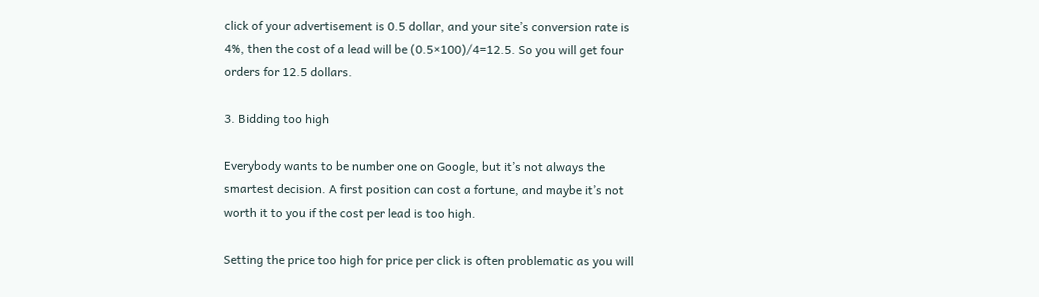click of your advertisement is 0.5 dollar, and your site’s conversion rate is 4%, then the cost of a lead will be (0.5×100)/4=12.5. So you will get four orders for 12.5 dollars.

3. Bidding too high

Everybody wants to be number one on Google, but it’s not always the smartest decision. A first position can cost a fortune, and maybe it’s not worth it to you if the cost per lead is too high.

Setting the price too high for price per click is often problematic as you will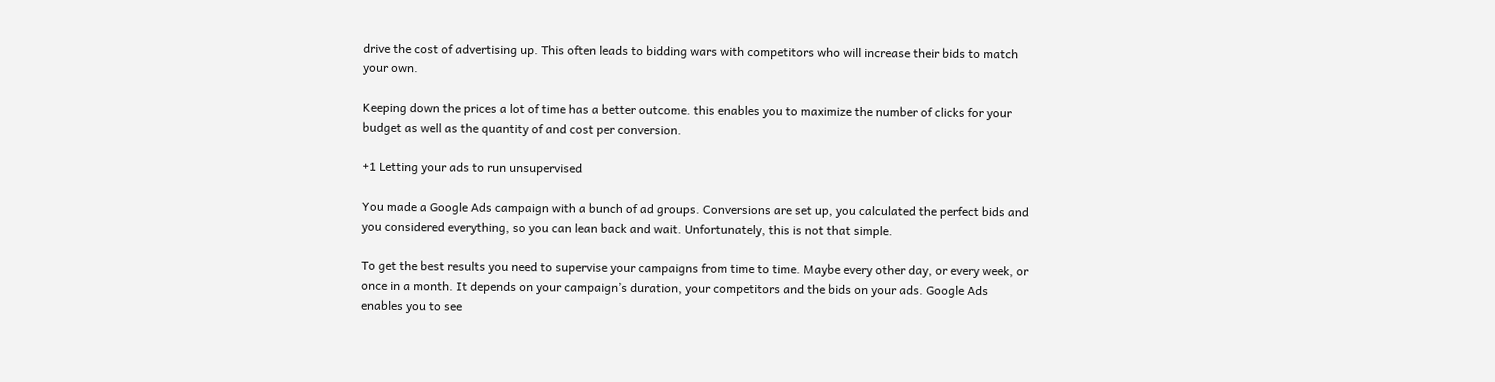drive the cost of advertising up. This often leads to bidding wars with competitors who will increase their bids to match your own.

Keeping down the prices a lot of time has a better outcome. this enables you to maximize the number of clicks for your budget as well as the quantity of and cost per conversion.

+1 Letting your ads to run unsupervised

You made a Google Ads campaign with a bunch of ad groups. Conversions are set up, you calculated the perfect bids and you considered everything, so you can lean back and wait. Unfortunately, this is not that simple.

To get the best results you need to supervise your campaigns from time to time. Maybe every other day, or every week, or once in a month. It depends on your campaign’s duration, your competitors and the bids on your ads. Google Ads enables you to see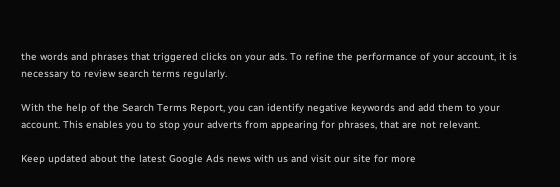the words and phrases that triggered clicks on your ads. To refine the performance of your account, it is necessary to review search terms regularly.

With the help of the Search Terms Report, you can identify negative keywords and add them to your account. This enables you to stop your adverts from appearing for phrases, that are not relevant.

Keep updated about the latest Google Ads news with us and visit our site for more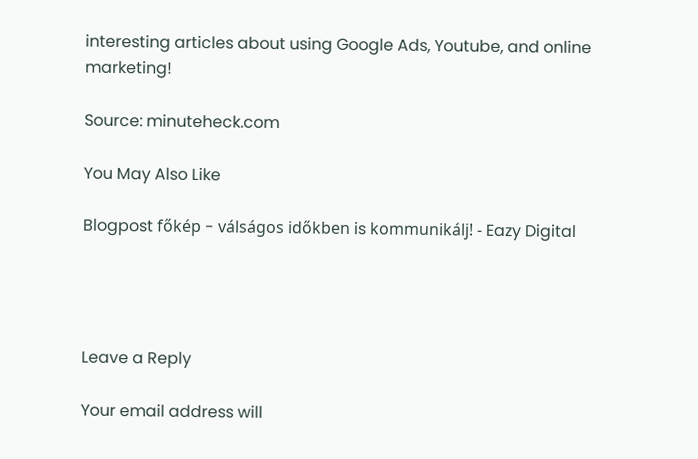interesting articles about using Google Ads, Youtube, and online marketing!

Source: minuteheck.com

You May Also Like

Blogpost főkép - válságos időkben is kommunikálj! - Eazy Digital




Leave a Reply

Your email address will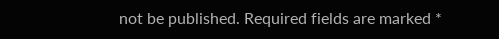not be published. Required fields are marked *